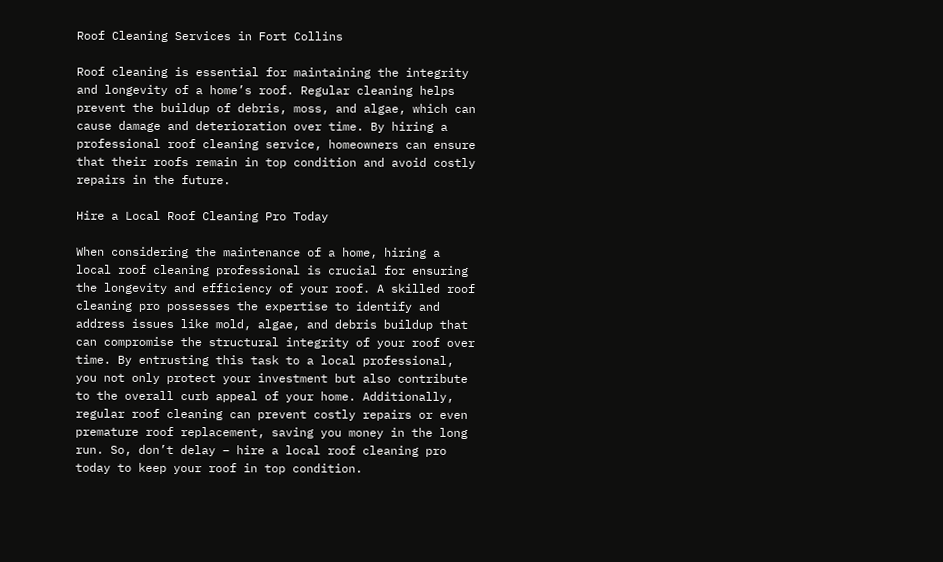Roof Cleaning Services in Fort Collins

Roof cleaning is essential for maintaining the integrity and longevity of a home’s roof. Regular cleaning helps prevent the buildup of debris, moss, and algae, which can cause damage and deterioration over time. By hiring a professional roof cleaning service, homeowners can ensure that their roofs remain in top condition and avoid costly repairs in the future.

Hire a Local Roof Cleaning Pro Today

When considering the maintenance of a home, hiring a local roof cleaning professional is crucial for ensuring the longevity and efficiency of your roof. A skilled roof cleaning pro possesses the expertise to identify and address issues like mold, algae, and debris buildup that can compromise the structural integrity of your roof over time. By entrusting this task to a local professional, you not only protect your investment but also contribute to the overall curb appeal of your home. Additionally, regular roof cleaning can prevent costly repairs or even premature roof replacement, saving you money in the long run. So, don’t delay – hire a local roof cleaning pro today to keep your roof in top condition.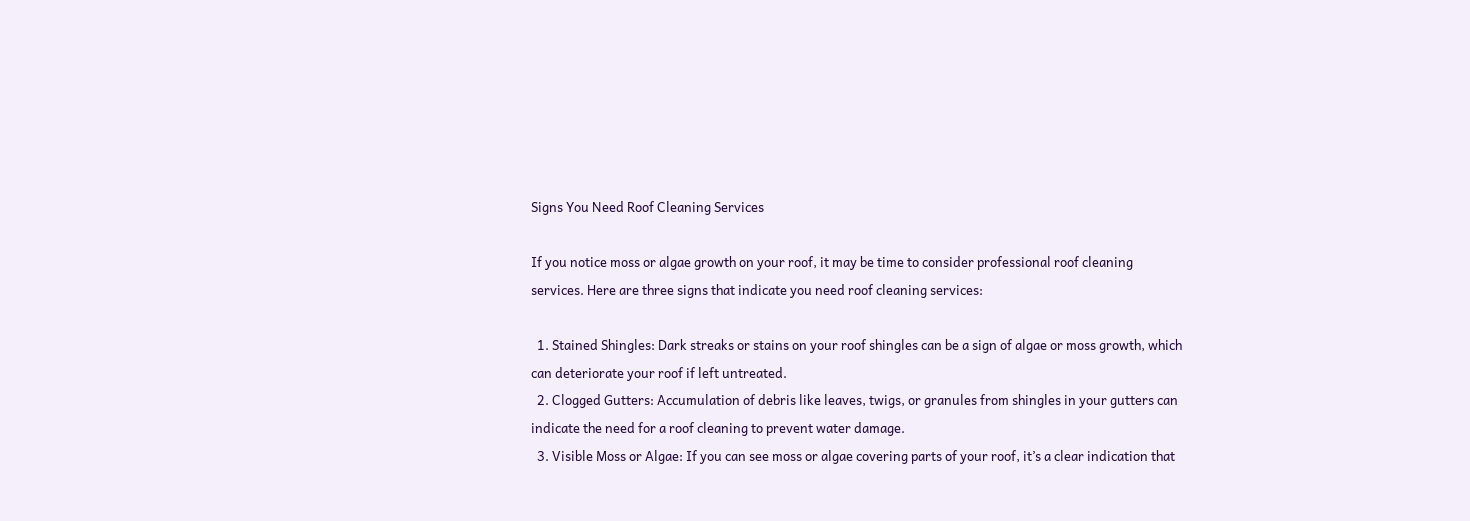Signs You Need Roof Cleaning Services

If you notice moss or algae growth on your roof, it may be time to consider professional roof cleaning services. Here are three signs that indicate you need roof cleaning services:

  1. Stained Shingles: Dark streaks or stains on your roof shingles can be a sign of algae or moss growth, which can deteriorate your roof if left untreated.
  2. Clogged Gutters: Accumulation of debris like leaves, twigs, or granules from shingles in your gutters can indicate the need for a roof cleaning to prevent water damage.
  3. Visible Moss or Algae: If you can see moss or algae covering parts of your roof, it’s a clear indication that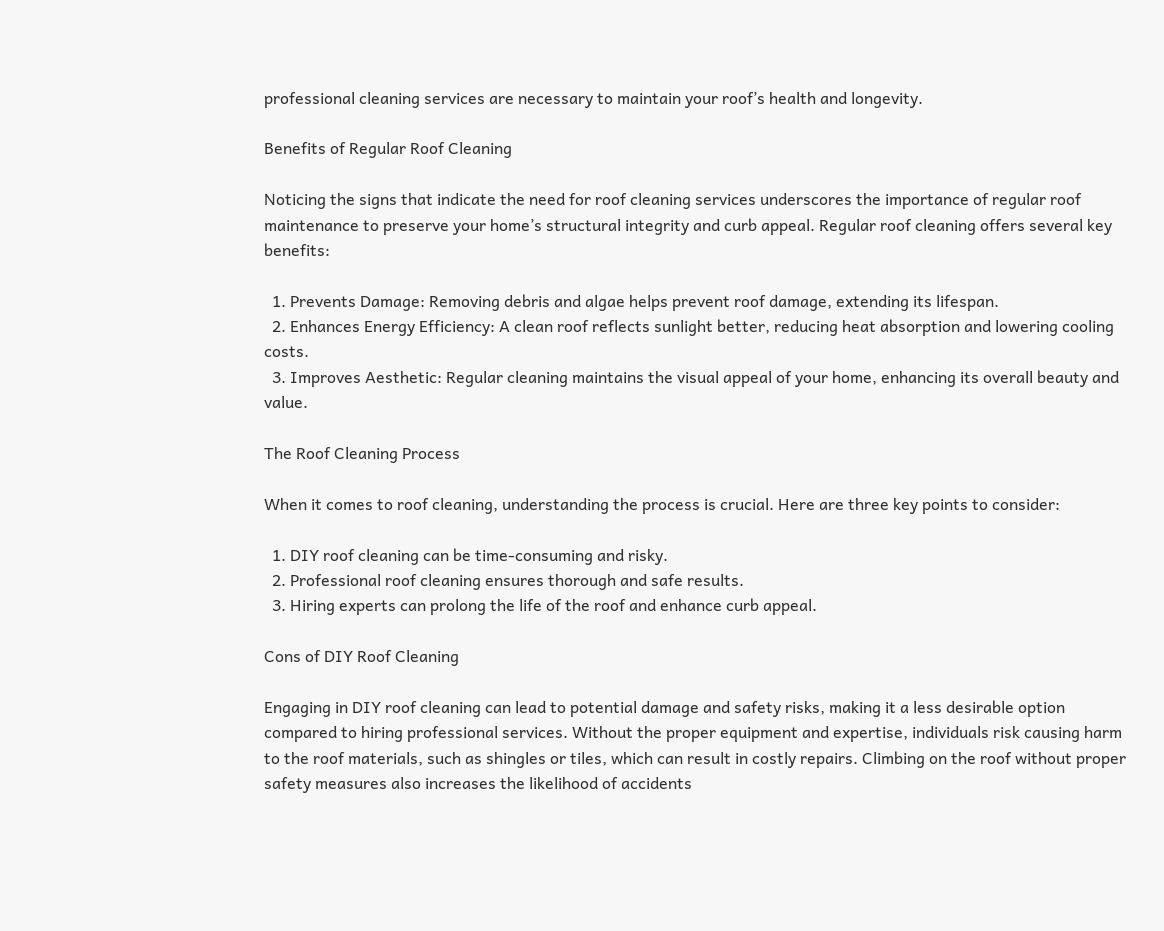professional cleaning services are necessary to maintain your roof’s health and longevity.

Benefits of Regular Roof Cleaning

Noticing the signs that indicate the need for roof cleaning services underscores the importance of regular roof maintenance to preserve your home’s structural integrity and curb appeal. Regular roof cleaning offers several key benefits:

  1. Prevents Damage: Removing debris and algae helps prevent roof damage, extending its lifespan.
  2. Enhances Energy Efficiency: A clean roof reflects sunlight better, reducing heat absorption and lowering cooling costs.
  3. Improves Aesthetic: Regular cleaning maintains the visual appeal of your home, enhancing its overall beauty and value.

The Roof Cleaning Process

When it comes to roof cleaning, understanding the process is crucial. Here are three key points to consider:

  1. DIY roof cleaning can be time-consuming and risky.
  2. Professional roof cleaning ensures thorough and safe results.
  3. Hiring experts can prolong the life of the roof and enhance curb appeal.

Cons of DIY Roof Cleaning

Engaging in DIY roof cleaning can lead to potential damage and safety risks, making it a less desirable option compared to hiring professional services. Without the proper equipment and expertise, individuals risk causing harm to the roof materials, such as shingles or tiles, which can result in costly repairs. Climbing on the roof without proper safety measures also increases the likelihood of accidents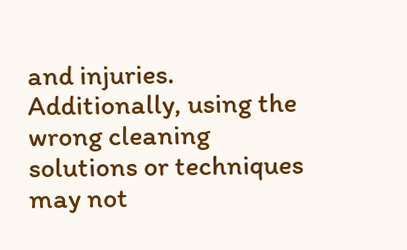and injuries. Additionally, using the wrong cleaning solutions or techniques may not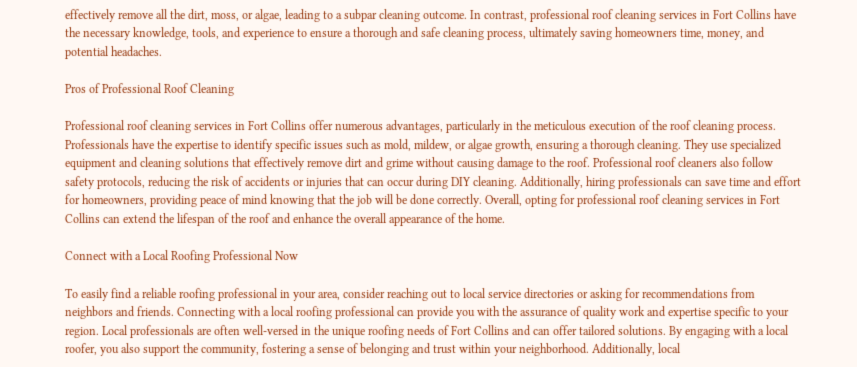effectively remove all the dirt, moss, or algae, leading to a subpar cleaning outcome. In contrast, professional roof cleaning services in Fort Collins have the necessary knowledge, tools, and experience to ensure a thorough and safe cleaning process, ultimately saving homeowners time, money, and potential headaches.

Pros of Professional Roof Cleaning

Professional roof cleaning services in Fort Collins offer numerous advantages, particularly in the meticulous execution of the roof cleaning process. Professionals have the expertise to identify specific issues such as mold, mildew, or algae growth, ensuring a thorough cleaning. They use specialized equipment and cleaning solutions that effectively remove dirt and grime without causing damage to the roof. Professional roof cleaners also follow safety protocols, reducing the risk of accidents or injuries that can occur during DIY cleaning. Additionally, hiring professionals can save time and effort for homeowners, providing peace of mind knowing that the job will be done correctly. Overall, opting for professional roof cleaning services in Fort Collins can extend the lifespan of the roof and enhance the overall appearance of the home.

Connect with a Local Roofing Professional Now

To easily find a reliable roofing professional in your area, consider reaching out to local service directories or asking for recommendations from neighbors and friends. Connecting with a local roofing professional can provide you with the assurance of quality work and expertise specific to your region. Local professionals are often well-versed in the unique roofing needs of Fort Collins and can offer tailored solutions. By engaging with a local roofer, you also support the community, fostering a sense of belonging and trust within your neighborhood. Additionally, local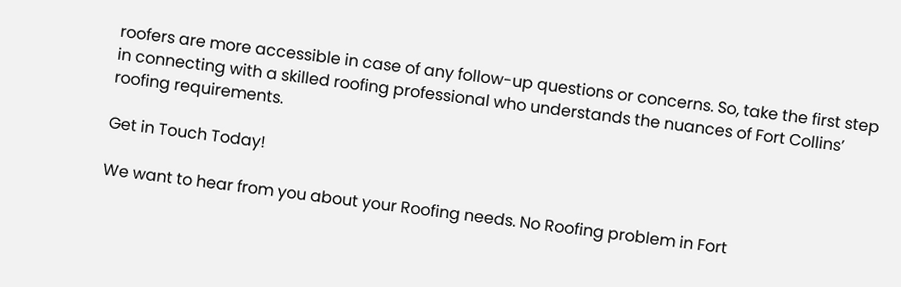roofers are more accessible in case of any follow-up questions or concerns. So, take the first step in connecting with a skilled roofing professional who understands the nuances of Fort Collins’ roofing requirements.

Get in Touch Today!

We want to hear from you about your Roofing needs. No Roofing problem in Fort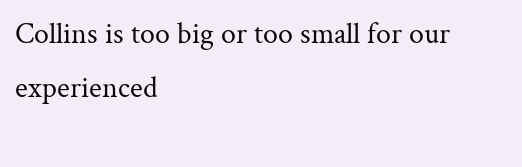Collins is too big or too small for our experienced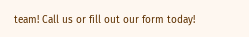team! Call us or fill out our form today!